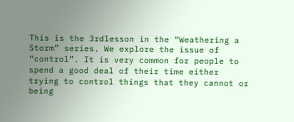This is the 3rdlesson in the “Weathering a Storm” series. We explore the issue of “control”. It is very common for people to spend a good deal of their time either trying to control things that they cannot or being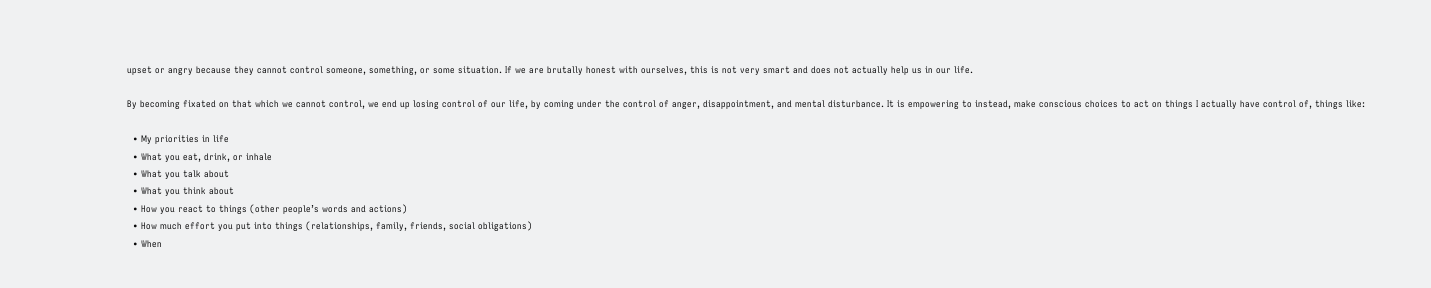upset or angry because they cannot control someone, something, or some situation. If we are brutally honest with ourselves, this is not very smart and does not actually help us in our life.

By becoming fixated on that which we cannot control, we end up losing control of our life, by coming under the control of anger, disappointment, and mental disturbance. It is empowering to instead, make conscious choices to act on things I actually have control of, things like:

  • My priorities in life
  • What you eat, drink, or inhale
  • What you talk about
  • What you think about
  • How you react to things (other people’s words and actions)
  • How much effort you put into things (relationships, family, friends, social obligations)
  • When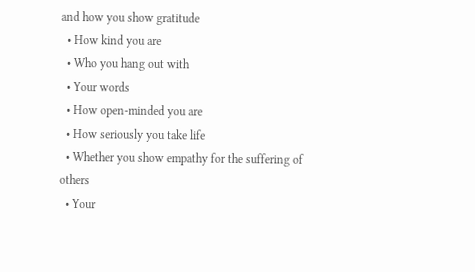and how you show gratitude
  • How kind you are
  • Who you hang out with
  • Your words
  • How open-minded you are
  • How seriously you take life
  • Whether you show empathy for the suffering of others
  • Your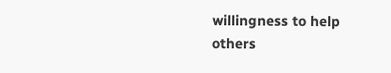willingness to help others